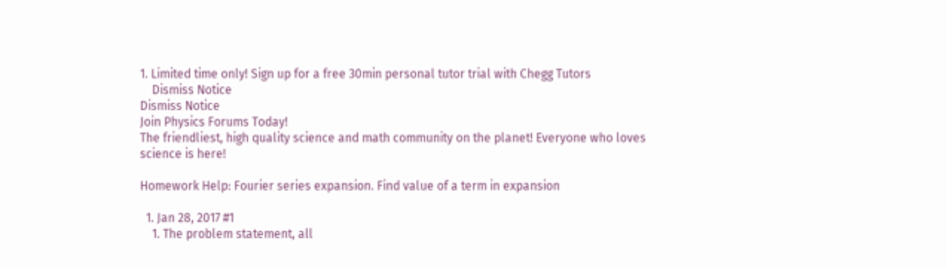1. Limited time only! Sign up for a free 30min personal tutor trial with Chegg Tutors
    Dismiss Notice
Dismiss Notice
Join Physics Forums Today!
The friendliest, high quality science and math community on the planet! Everyone who loves science is here!

Homework Help: Fourier series expansion. Find value of a term in expansion

  1. Jan 28, 2017 #1
    1. The problem statement, all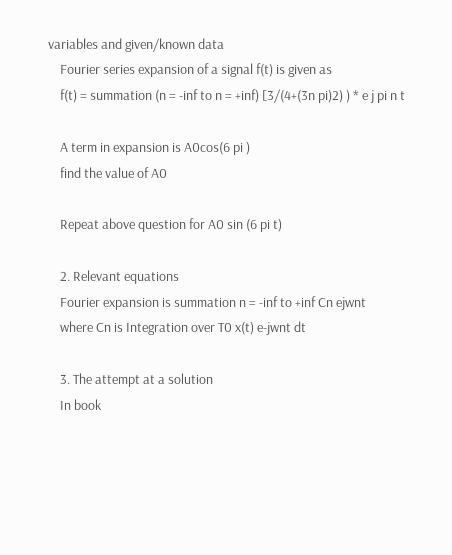variables and given/known data
    Fourier series expansion of a signal f(t) is given as
    f(t) = summation (n = -inf to n = +inf) [3/(4+(3n pi)2) ) * e j pi n t

    A term in expansion is A0cos(6 pi )
    find the value of A0

    Repeat above question for A0 sin (6 pi t)

    2. Relevant equations
    Fourier expansion is summation n = -inf to +inf Cn ejwnt
    where Cn is Integration over T0 x(t) e-jwnt dt

    3. The attempt at a solution
    In book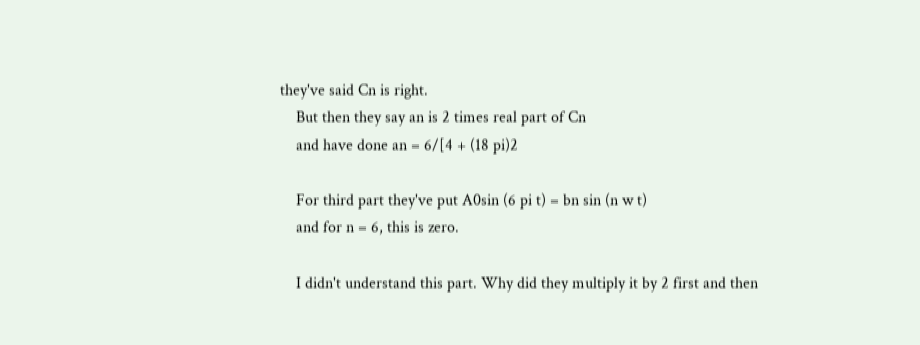they've said Cn is right.
    But then they say an is 2 times real part of Cn
    and have done an = 6/[4 + (18 pi)2

    For third part they've put A0sin (6 pi t) = bn sin (n w t)
    and for n = 6, this is zero.

    I didn't understand this part. Why did they multiply it by 2 first and then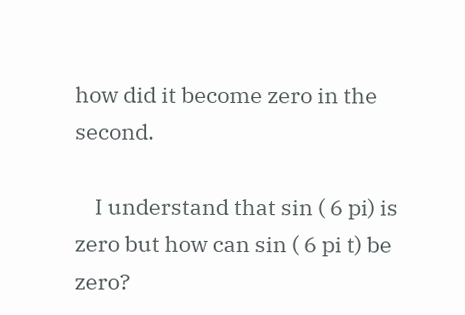how did it become zero in the second.

    I understand that sin ( 6 pi) is zero but how can sin ( 6 pi t) be zero?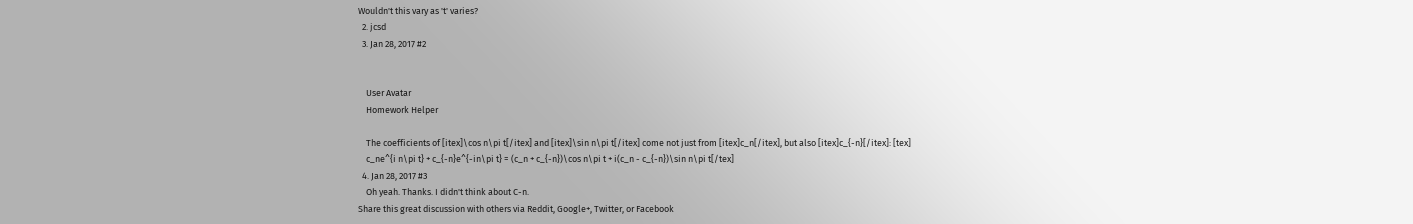Wouldn't this vary as 't' varies?
  2. jcsd
  3. Jan 28, 2017 #2


    User Avatar
    Homework Helper

    The coefficients of [itex]\cos n\pi t[/itex] and [itex]\sin n\pi t[/itex] come not just from [itex]c_n[/itex], but also [itex]c_{-n}[/itex]: [tex]
    c_ne^{i n\pi t} + c_{-n}e^{-in\pi t} = (c_n + c_{-n})\cos n\pi t + i(c_n - c_{-n})\sin n\pi t[/tex]
  4. Jan 28, 2017 #3
    Oh yeah. Thanks. I didn't think about C-n.
Share this great discussion with others via Reddit, Google+, Twitter, or Facebook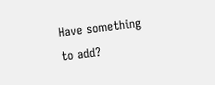Have something to add?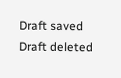Draft saved Draft deleted